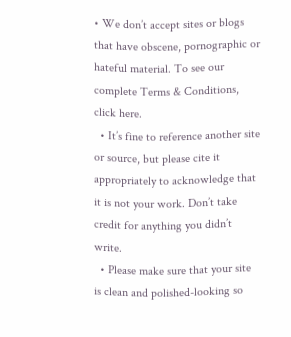• We don’t accept sites or blogs that have obscene, pornographic or hateful material. To see our complete Terms & Conditions, click here.
  • It’s fine to reference another site or source, but please cite it appropriately to acknowledge that it is not your work. Don’t take credit for anything you didn’t write.
  • Please make sure that your site is clean and polished-looking so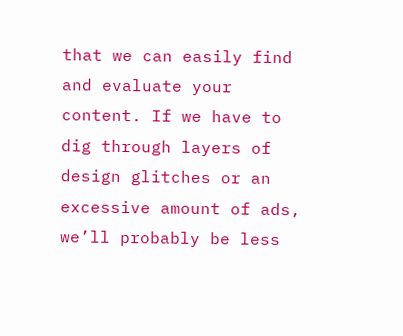that we can easily find and evaluate your content. If we have to dig through layers of design glitches or an excessive amount of ads, we’ll probably be less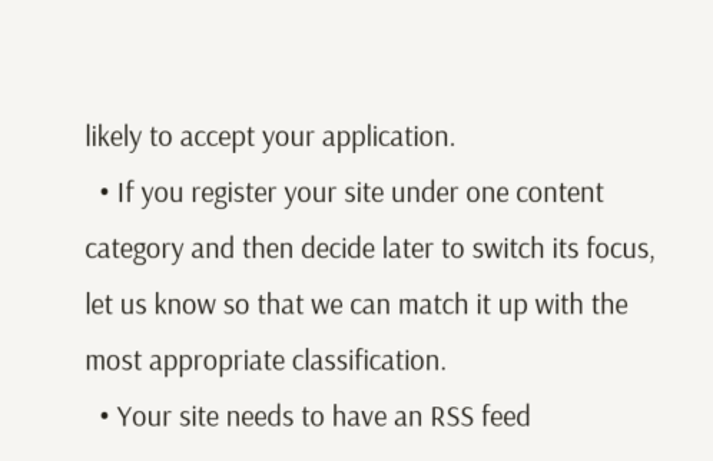likely to accept your application.
  • If you register your site under one content category and then decide later to switch its focus, let us know so that we can match it up with the most appropriate classification.
  • Your site needs to have an RSS feed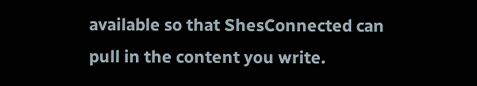available so that ShesConnected can pull in the content you write.